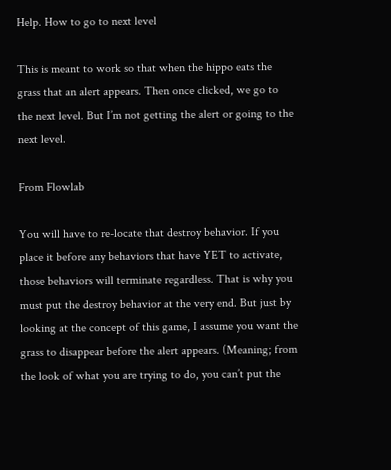Help. How to go to next level

This is meant to work so that when the hippo eats the grass that an alert appears. Then once clicked, we go to the next level. But I’m not getting the alert or going to the next level.

From Flowlab

You will have to re-locate that destroy behavior. If you place it before any behaviors that have YET to activate, those behaviors will terminate regardless. That is why you must put the destroy behavior at the very end. But just by looking at the concept of this game, I assume you want the grass to disappear before the alert appears. (Meaning; from the look of what you are trying to do, you can’t put the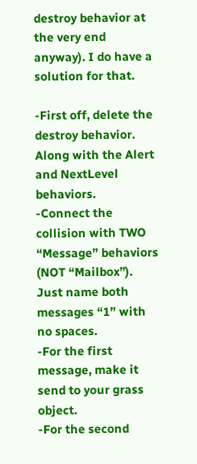destroy behavior at the very end anyway). I do have a solution for that.

-First off, delete the destroy behavior. Along with the Alert and NextLevel behaviors.
-Connect the collision with TWO “Message” behaviors (NOT “Mailbox”). Just name both messages “1” with no spaces.
-For the first message, make it send to your grass object.
-For the second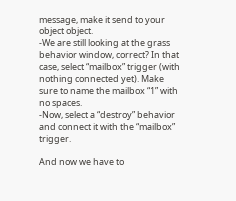message, make it send to your object object.
-We are still looking at the grass behavior window, correct? In that case, select “mailbox” trigger (with nothing connected yet). Make sure to name the mailbox “1” with no spaces.
-Now, select a “destroy” behavior and connect it with the “mailbox” trigger.

And now we have to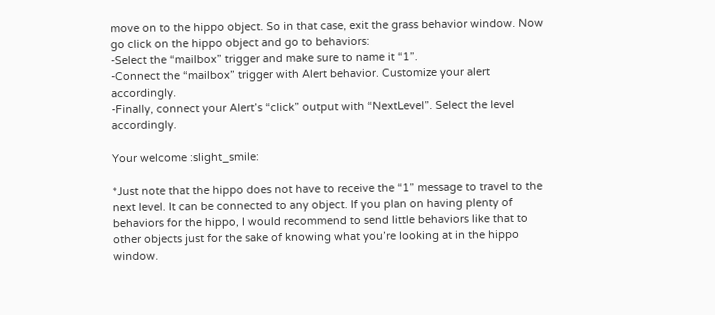move on to the hippo object. So in that case, exit the grass behavior window. Now go click on the hippo object and go to behaviors:
-Select the “mailbox” trigger and make sure to name it “1”.
-Connect the “mailbox” trigger with Alert behavior. Customize your alert accordingly.
-Finally, connect your Alert’s “click” output with “NextLevel”. Select the level accordingly.

Your welcome :slight_smile:

*Just note that the hippo does not have to receive the “1” message to travel to the next level. It can be connected to any object. If you plan on having plenty of behaviors for the hippo, I would recommend to send little behaviors like that to other objects just for the sake of knowing what you’re looking at in the hippo window.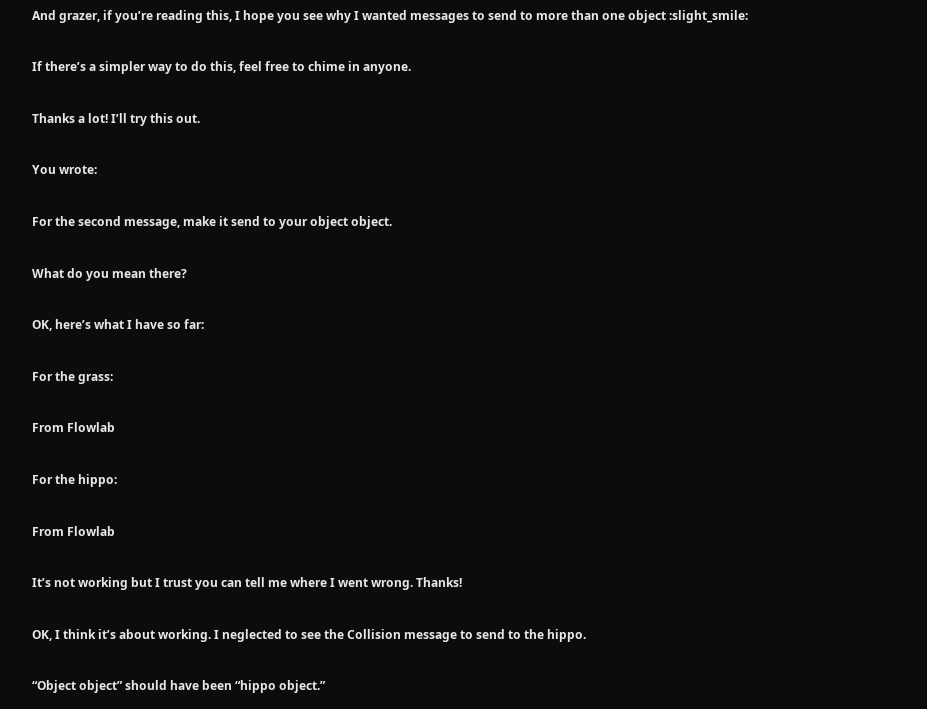And grazer, if you’re reading this, I hope you see why I wanted messages to send to more than one object :slight_smile:

If there’s a simpler way to do this, feel free to chime in anyone.

Thanks a lot! I’ll try this out.

You wrote:

For the second message, make it send to your object object.

What do you mean there?

OK, here’s what I have so far:

For the grass:

From Flowlab

For the hippo:

From Flowlab

It’s not working but I trust you can tell me where I went wrong. Thanks!

OK, I think it’s about working. I neglected to see the Collision message to send to the hippo.

“Object object” should have been “hippo object.”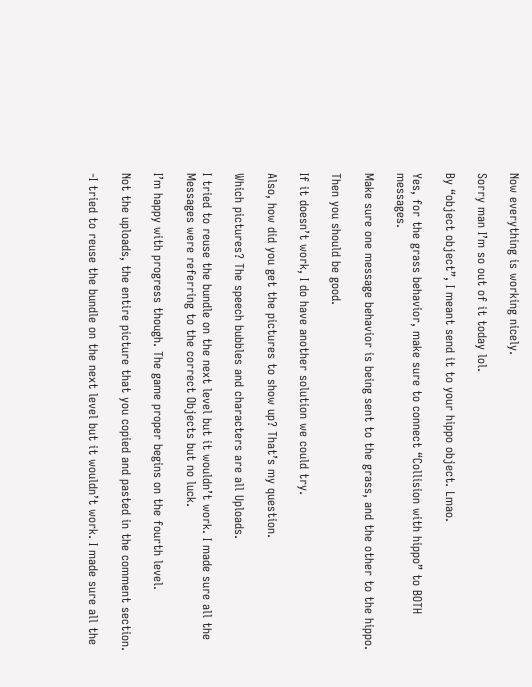Now everything is working nicely.

Sorry man I’m so out of it today lol.

By “object object”, I meant send it to your hippo object. Lmao.

Yes, for the grass behavior, make sure to connect “Collision with hippo” to BOTH messages.

Make sure one message behavior is being sent to the grass, and the other to the hippo.

Then you should be good.

If it doesn’t work, I do have another solution we could try.

Also, how did you get the pictures to show up? That’s my question.

Which pictures? The speech bubbles and characters are all Uploads.

I tried to reuse the bundle on the next level but it wouldn’t work. I made sure all the Messages were referring to the correct Objects but no luck.

I’m happy with progress though. The game proper begins on the fourth level.

Not the uploads, the entire picture that you copied and pasted in the comment section.

-I tried to reuse the bundle on the next level but it wouldn’t work. I made sure all the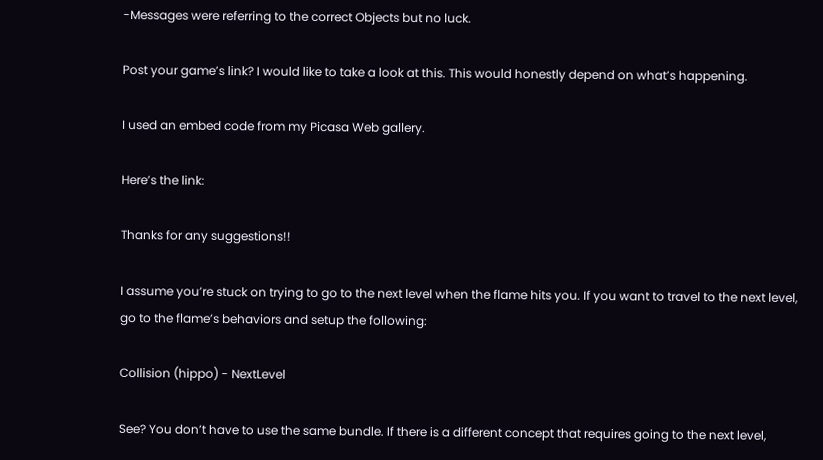-Messages were referring to the correct Objects but no luck.

Post your game’s link? I would like to take a look at this. This would honestly depend on what’s happening.

I used an embed code from my Picasa Web gallery.

Here’s the link:

Thanks for any suggestions!!

I assume you’re stuck on trying to go to the next level when the flame hits you. If you want to travel to the next level, go to the flame’s behaviors and setup the following:

Collision (hippo) - NextLevel

See? You don’t have to use the same bundle. If there is a different concept that requires going to the next level,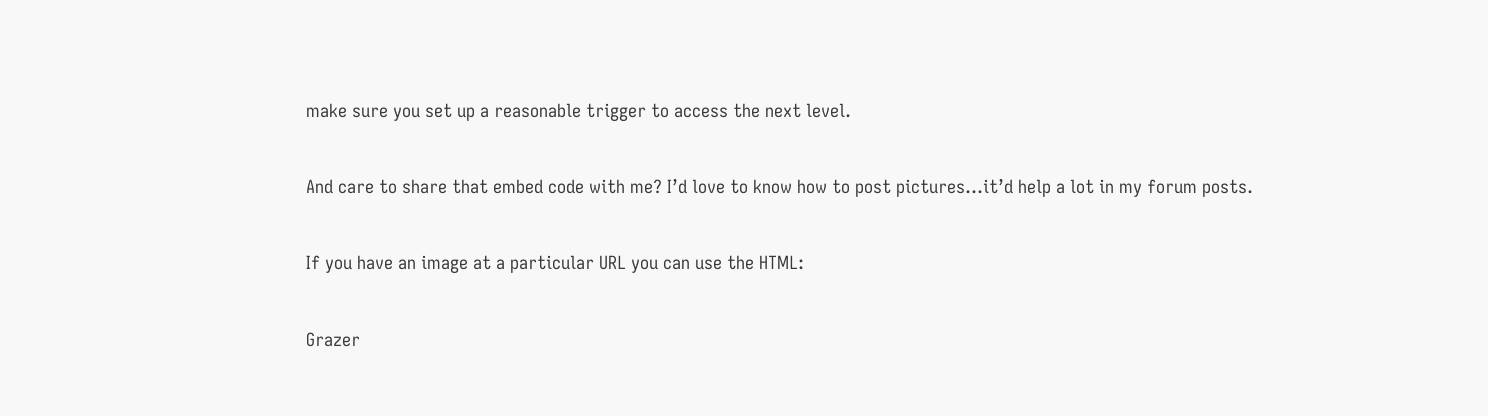make sure you set up a reasonable trigger to access the next level.

And care to share that embed code with me? I’d love to know how to post pictures…it’d help a lot in my forum posts.

If you have an image at a particular URL you can use the HTML:

Grazer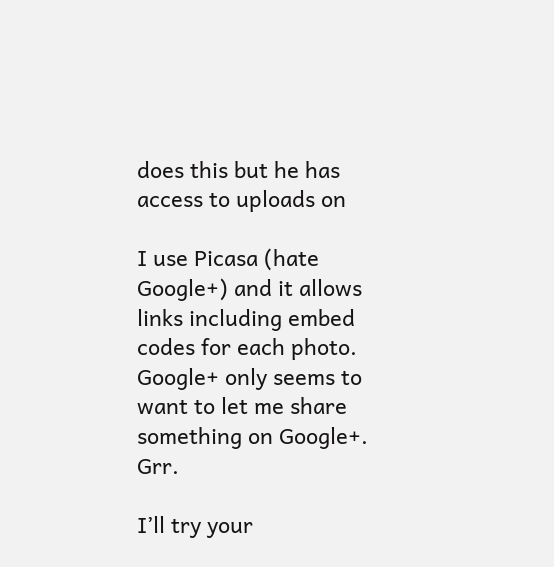does this but he has access to uploads on

I use Picasa (hate Google+) and it allows links including embed codes for each photo. Google+ only seems to want to let me share something on Google+. Grr.

I’ll try your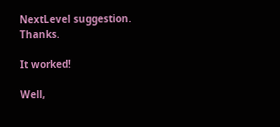NextLevel suggestion. Thanks.

It worked!

Well,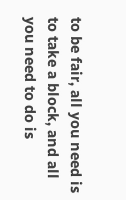to be fair, all you need is to take a block, and all you need to do is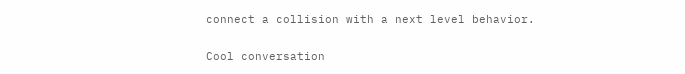connect a collision with a next level behavior.

Cool conversation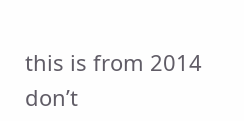this is from 2014 don’t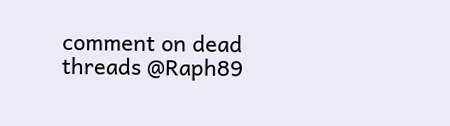comment on dead threads @Raph89